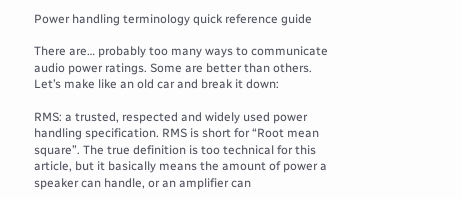Power handling terminology quick reference guide

There are… probably too many ways to communicate audio power ratings. Some are better than others. Let’s make like an old car and break it down:

RMS: a trusted, respected and widely used power handling specification. RMS is short for “Root mean square”. The true definition is too technical for this article, but it basically means the amount of power a speaker can handle, or an amplifier can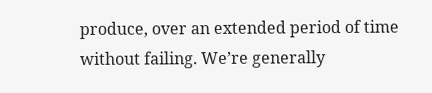produce, over an extended period of time without failing. We’re generally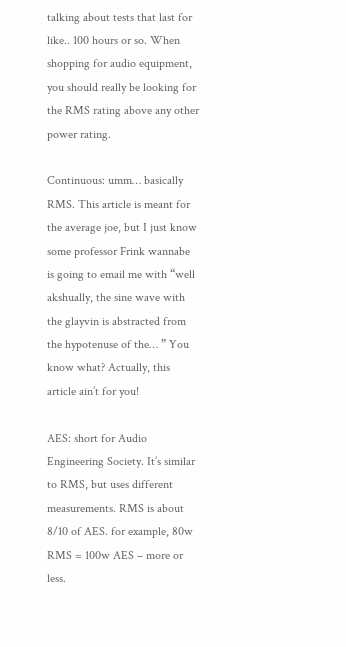talking about tests that last for like.. 100 hours or so. When shopping for audio equipment, you should really be looking for the RMS rating above any other power rating.

Continuous: umm… basically RMS. This article is meant for the average joe, but I just know some professor Frink wannabe is going to email me with “well akshually, the sine wave with the glayvin is abstracted from the hypotenuse of the… ” You know what? Actually, this article ain’t for you!

AES: short for Audio Engineering Society. It’s similar to RMS, but uses different measurements. RMS is about 8/10 of AES. for example, 80w RMS = 100w AES – more or less.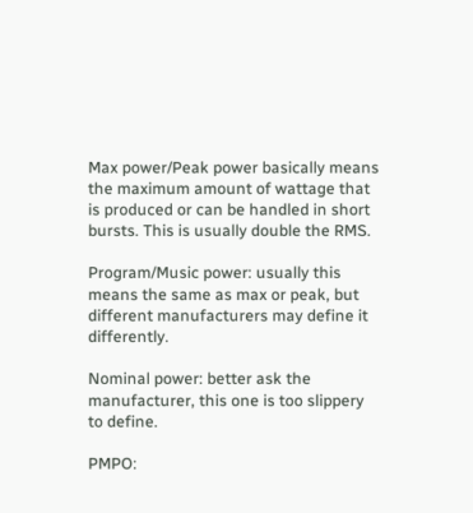Max power/Peak power basically means the maximum amount of wattage that is produced or can be handled in short bursts. This is usually double the RMS.

Program/Music power: usually this means the same as max or peak, but different manufacturers may define it differently.

Nominal power: better ask the manufacturer, this one is too slippery to define.

PMPO: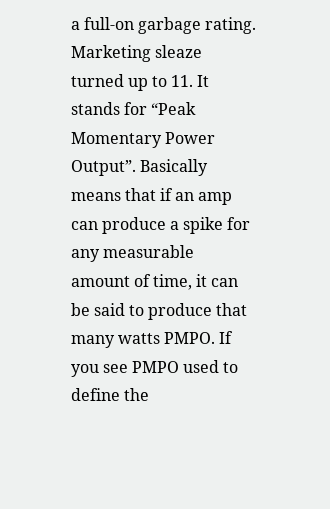a full-on garbage rating. Marketing sleaze turned up to 11. It stands for “Peak Momentary Power Output”. Basically means that if an amp can produce a spike for any measurable amount of time, it can be said to produce that many watts PMPO. If you see PMPO used to define the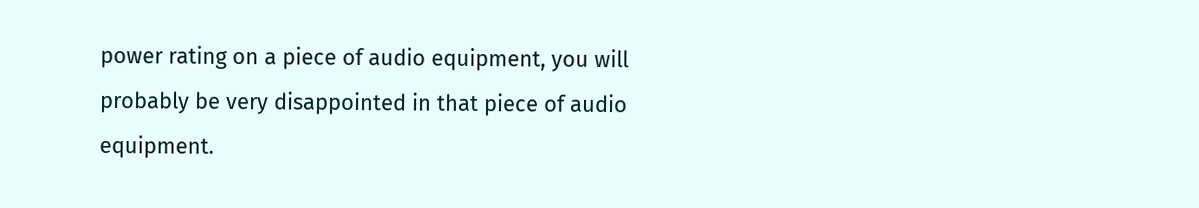power rating on a piece of audio equipment, you will probably be very disappointed in that piece of audio equipment.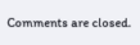Comments are closed.